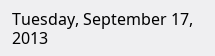Tuesday, September 17, 2013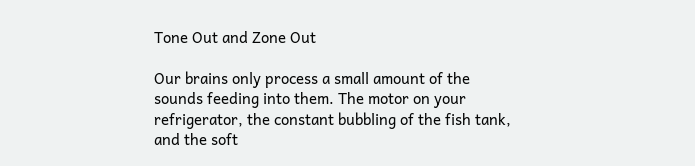Tone Out and Zone Out

Our brains only process a small amount of the sounds feeding into them. The motor on your refrigerator, the constant bubbling of the fish tank, and the soft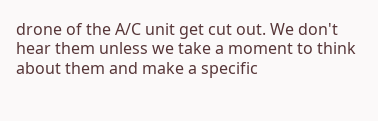drone of the A/C unit get cut out. We don't hear them unless we take a moment to think about them and make a specific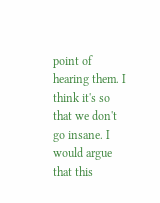point of hearing them. I think it's so that we don't go insane. I would argue that this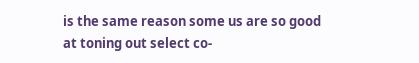is the same reason some us are so good at toning out select co-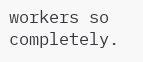workers so completely.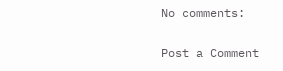No comments:

Post a Comment